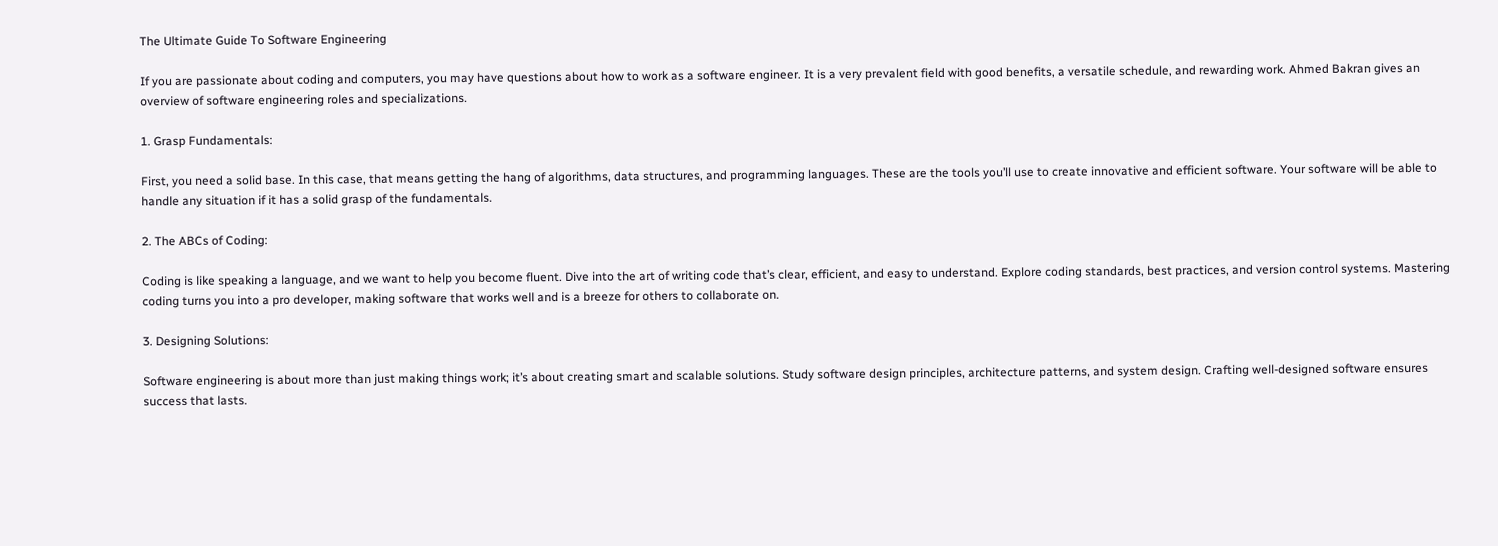The Ultimate Guide To Software Engineering

If you are passionate about coding and computers, you may have questions about how to work as a software engineer. It is a very prevalent field with good benefits, a versatile schedule, and rewarding work. Ahmed Bakran gives an overview of software engineering roles and specializations.

1. Grasp Fundamentals:

First, you need a solid base. In this case, that means getting the hang of algorithms, data structures, and programming languages. These are the tools you’ll use to create innovative and efficient software. Your software will be able to handle any situation if it has a solid grasp of the fundamentals.

2. The ABCs of Coding:

Coding is like speaking a language, and we want to help you become fluent. Dive into the art of writing code that’s clear, efficient, and easy to understand. Explore coding standards, best practices, and version control systems. Mastering coding turns you into a pro developer, making software that works well and is a breeze for others to collaborate on.

3. Designing Solutions:

Software engineering is about more than just making things work; it’s about creating smart and scalable solutions. Study software design principles, architecture patterns, and system design. Crafting well-designed software ensures success that lasts.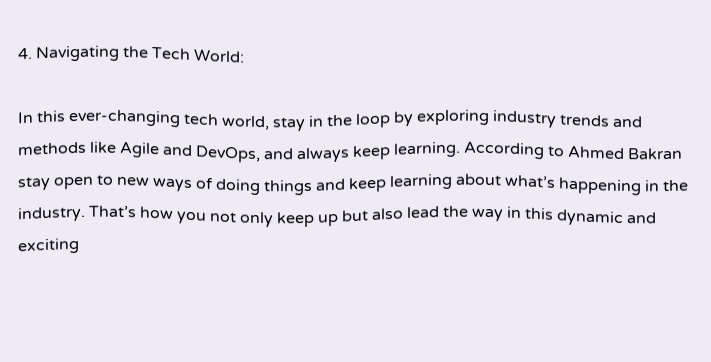4. Navigating the Tech World:

In this ever-changing tech world, stay in the loop by exploring industry trends and methods like Agile and DevOps, and always keep learning. According to Ahmed Bakran stay open to new ways of doing things and keep learning about what’s happening in the industry. That’s how you not only keep up but also lead the way in this dynamic and exciting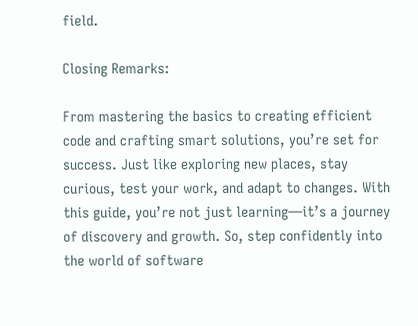field.

Closing Remarks:

From mastering the basics to creating efficient code and crafting smart solutions, you’re set for success. Just like exploring new places, stay curious, test your work, and adapt to changes. With this guide, you’re not just learning—it’s a journey of discovery and growth. So, step confidently into the world of software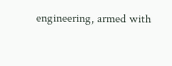engineering, armed with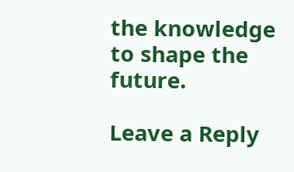the knowledge to shape the future.

Leave a Reply